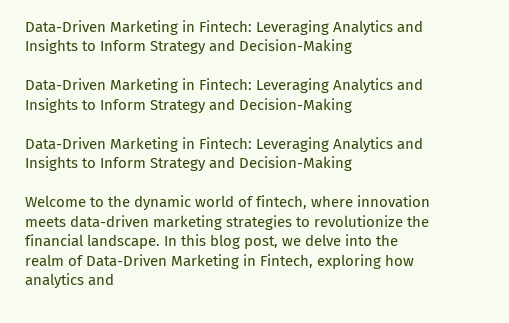Data-Driven Marketing in Fintech: Leveraging Analytics and Insights to Inform Strategy and Decision-Making

Data-Driven Marketing in Fintech: Leveraging Analytics and Insights to Inform Strategy and Decision-Making

Data-Driven Marketing in Fintech: Leveraging Analytics and Insights to Inform Strategy and Decision-Making

Welcome to the dynamic world of fintech, where innovation meets data-driven marketing strategies to revolutionize the financial landscape. In this blog post, we delve into the realm of Data-Driven Marketing in Fintech, exploring how analytics and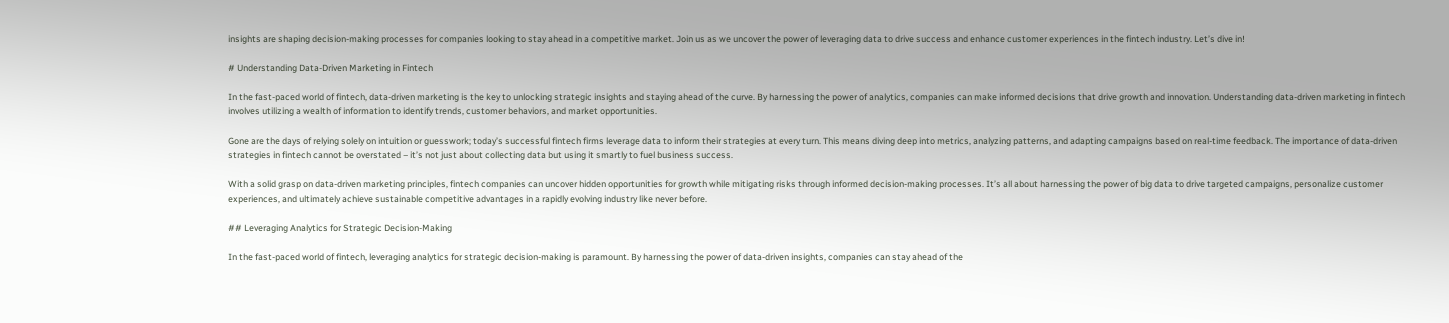insights are shaping decision-making processes for companies looking to stay ahead in a competitive market. Join us as we uncover the power of leveraging data to drive success and enhance customer experiences in the fintech industry. Let’s dive in!

# Understanding Data-Driven Marketing in Fintech

In the fast-paced world of fintech, data-driven marketing is the key to unlocking strategic insights and staying ahead of the curve. By harnessing the power of analytics, companies can make informed decisions that drive growth and innovation. Understanding data-driven marketing in fintech involves utilizing a wealth of information to identify trends, customer behaviors, and market opportunities.

Gone are the days of relying solely on intuition or guesswork; today’s successful fintech firms leverage data to inform their strategies at every turn. This means diving deep into metrics, analyzing patterns, and adapting campaigns based on real-time feedback. The importance of data-driven strategies in fintech cannot be overstated – it’s not just about collecting data but using it smartly to fuel business success.

With a solid grasp on data-driven marketing principles, fintech companies can uncover hidden opportunities for growth while mitigating risks through informed decision-making processes. It’s all about harnessing the power of big data to drive targeted campaigns, personalize customer experiences, and ultimately achieve sustainable competitive advantages in a rapidly evolving industry like never before.

## Leveraging Analytics for Strategic Decision-Making

In the fast-paced world of fintech, leveraging analytics for strategic decision-making is paramount. By harnessing the power of data-driven insights, companies can stay ahead of the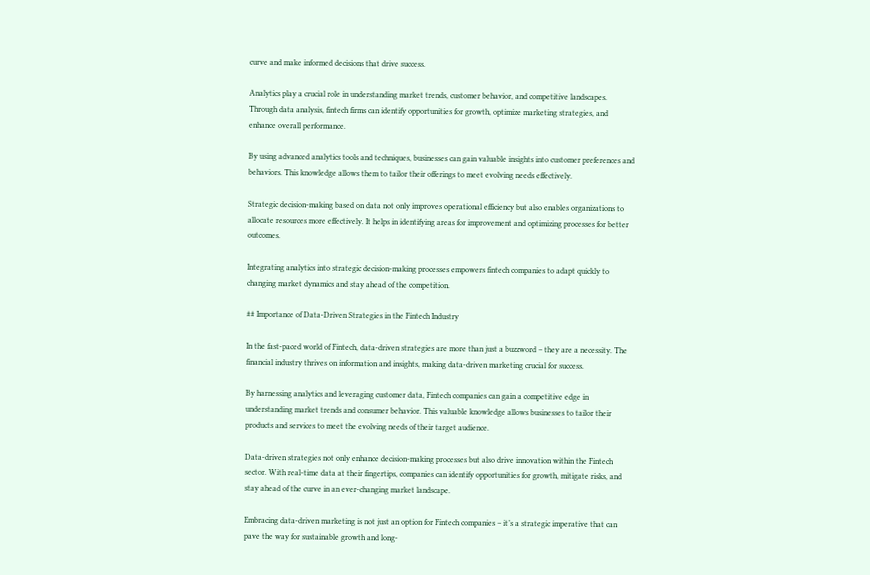curve and make informed decisions that drive success.

Analytics play a crucial role in understanding market trends, customer behavior, and competitive landscapes. Through data analysis, fintech firms can identify opportunities for growth, optimize marketing strategies, and enhance overall performance.

By using advanced analytics tools and techniques, businesses can gain valuable insights into customer preferences and behaviors. This knowledge allows them to tailor their offerings to meet evolving needs effectively.

Strategic decision-making based on data not only improves operational efficiency but also enables organizations to allocate resources more effectively. It helps in identifying areas for improvement and optimizing processes for better outcomes.

Integrating analytics into strategic decision-making processes empowers fintech companies to adapt quickly to changing market dynamics and stay ahead of the competition.

## Importance of Data-Driven Strategies in the Fintech Industry

In the fast-paced world of Fintech, data-driven strategies are more than just a buzzword – they are a necessity. The financial industry thrives on information and insights, making data-driven marketing crucial for success.

By harnessing analytics and leveraging customer data, Fintech companies can gain a competitive edge in understanding market trends and consumer behavior. This valuable knowledge allows businesses to tailor their products and services to meet the evolving needs of their target audience.

Data-driven strategies not only enhance decision-making processes but also drive innovation within the Fintech sector. With real-time data at their fingertips, companies can identify opportunities for growth, mitigate risks, and stay ahead of the curve in an ever-changing market landscape.

Embracing data-driven marketing is not just an option for Fintech companies – it’s a strategic imperative that can pave the way for sustainable growth and long-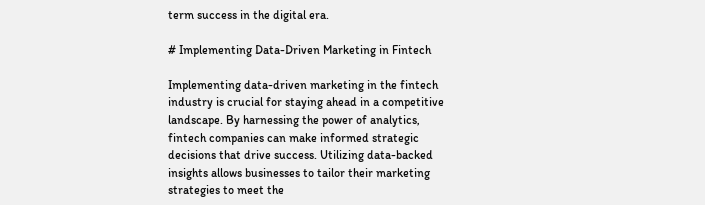term success in the digital era.

# Implementing Data-Driven Marketing in Fintech

Implementing data-driven marketing in the fintech industry is crucial for staying ahead in a competitive landscape. By harnessing the power of analytics, fintech companies can make informed strategic decisions that drive success. Utilizing data-backed insights allows businesses to tailor their marketing strategies to meet the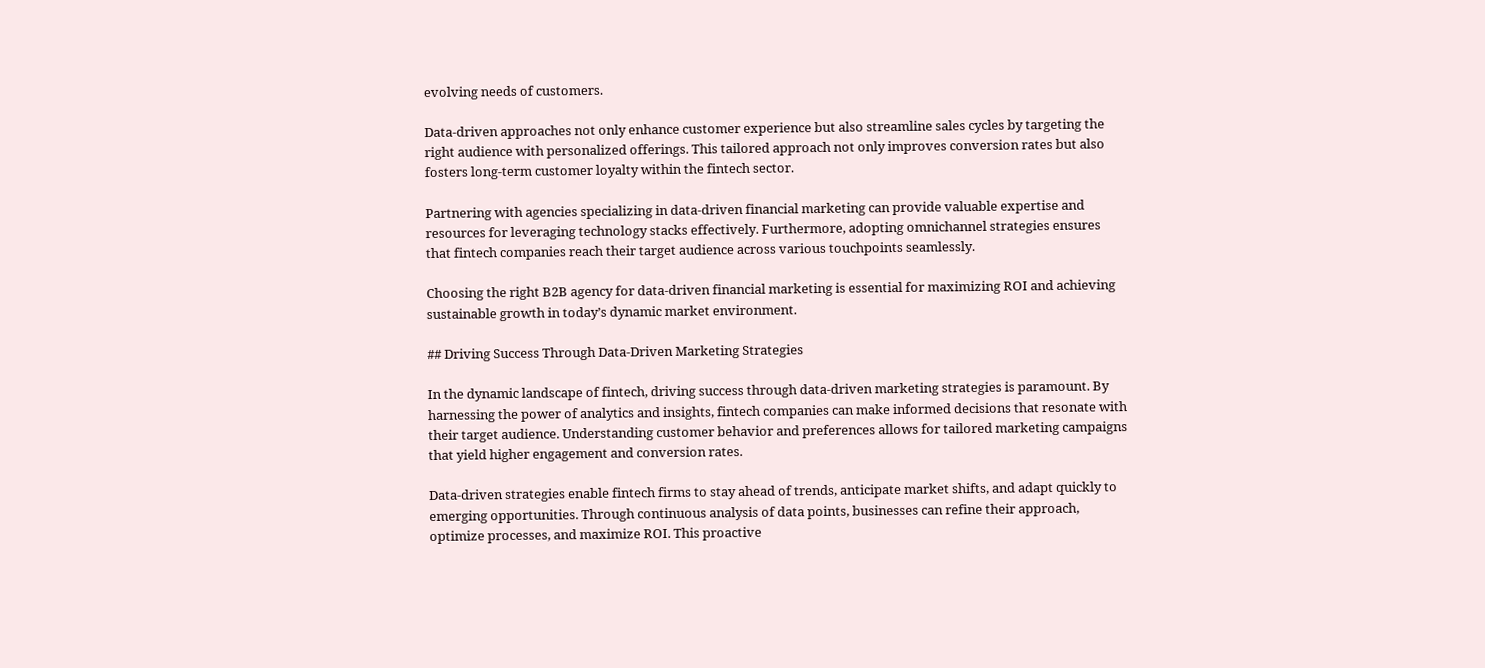evolving needs of customers.

Data-driven approaches not only enhance customer experience but also streamline sales cycles by targeting the right audience with personalized offerings. This tailored approach not only improves conversion rates but also fosters long-term customer loyalty within the fintech sector.

Partnering with agencies specializing in data-driven financial marketing can provide valuable expertise and resources for leveraging technology stacks effectively. Furthermore, adopting omnichannel strategies ensures that fintech companies reach their target audience across various touchpoints seamlessly.

Choosing the right B2B agency for data-driven financial marketing is essential for maximizing ROI and achieving sustainable growth in today’s dynamic market environment.

## Driving Success Through Data-Driven Marketing Strategies

In the dynamic landscape of fintech, driving success through data-driven marketing strategies is paramount. By harnessing the power of analytics and insights, fintech companies can make informed decisions that resonate with their target audience. Understanding customer behavior and preferences allows for tailored marketing campaigns that yield higher engagement and conversion rates.

Data-driven strategies enable fintech firms to stay ahead of trends, anticipate market shifts, and adapt quickly to emerging opportunities. Through continuous analysis of data points, businesses can refine their approach, optimize processes, and maximize ROI. This proactive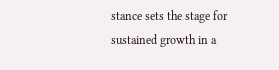stance sets the stage for sustained growth in a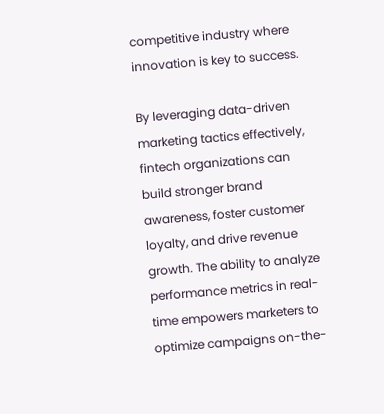competitive industry where innovation is key to success.

By leveraging data-driven marketing tactics effectively, fintech organizations can build stronger brand awareness, foster customer loyalty, and drive revenue growth. The ability to analyze performance metrics in real-time empowers marketers to optimize campaigns on-the-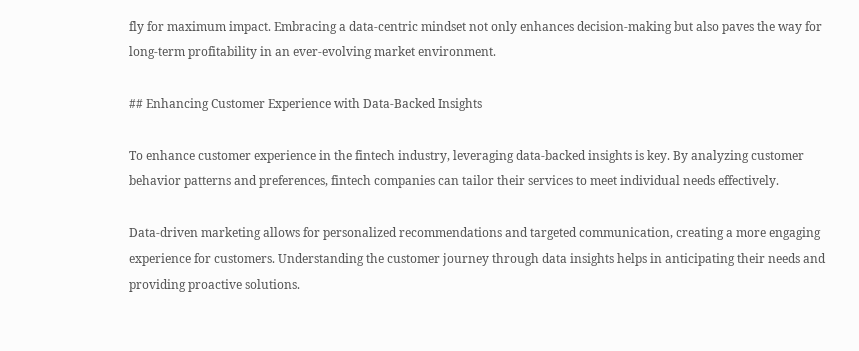fly for maximum impact. Embracing a data-centric mindset not only enhances decision-making but also paves the way for long-term profitability in an ever-evolving market environment.

## Enhancing Customer Experience with Data-Backed Insights

To enhance customer experience in the fintech industry, leveraging data-backed insights is key. By analyzing customer behavior patterns and preferences, fintech companies can tailor their services to meet individual needs effectively.

Data-driven marketing allows for personalized recommendations and targeted communication, creating a more engaging experience for customers. Understanding the customer journey through data insights helps in anticipating their needs and providing proactive solutions.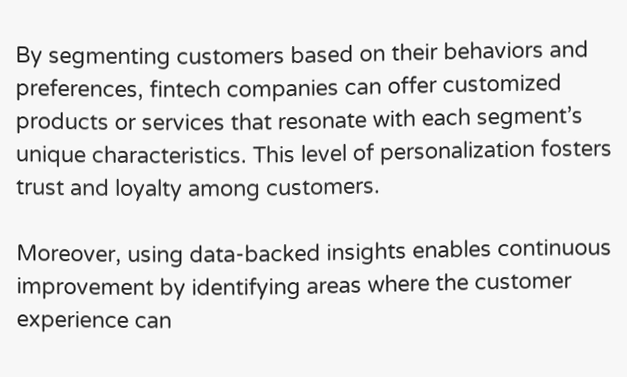By segmenting customers based on their behaviors and preferences, fintech companies can offer customized products or services that resonate with each segment’s unique characteristics. This level of personalization fosters trust and loyalty among customers.

Moreover, using data-backed insights enables continuous improvement by identifying areas where the customer experience can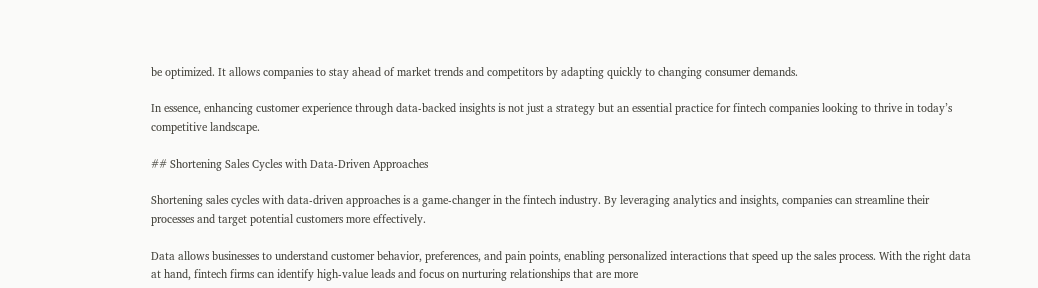be optimized. It allows companies to stay ahead of market trends and competitors by adapting quickly to changing consumer demands.

In essence, enhancing customer experience through data-backed insights is not just a strategy but an essential practice for fintech companies looking to thrive in today’s competitive landscape.

## Shortening Sales Cycles with Data-Driven Approaches

Shortening sales cycles with data-driven approaches is a game-changer in the fintech industry. By leveraging analytics and insights, companies can streamline their processes and target potential customers more effectively.

Data allows businesses to understand customer behavior, preferences, and pain points, enabling personalized interactions that speed up the sales process. With the right data at hand, fintech firms can identify high-value leads and focus on nurturing relationships that are more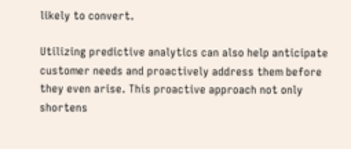likely to convert.

Utilizing predictive analytics can also help anticipate customer needs and proactively address them before they even arise. This proactive approach not only shortens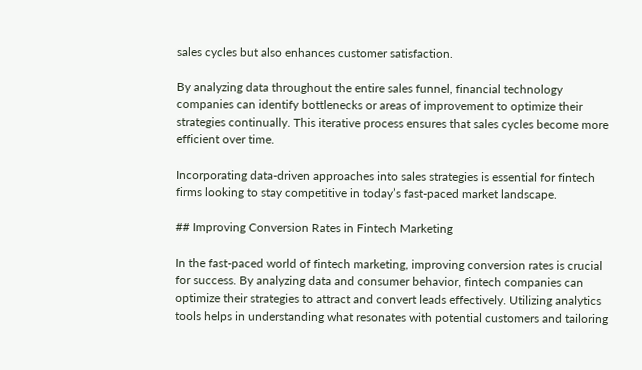sales cycles but also enhances customer satisfaction.

By analyzing data throughout the entire sales funnel, financial technology companies can identify bottlenecks or areas of improvement to optimize their strategies continually. This iterative process ensures that sales cycles become more efficient over time.

Incorporating data-driven approaches into sales strategies is essential for fintech firms looking to stay competitive in today’s fast-paced market landscape.

## Improving Conversion Rates in Fintech Marketing

In the fast-paced world of fintech marketing, improving conversion rates is crucial for success. By analyzing data and consumer behavior, fintech companies can optimize their strategies to attract and convert leads effectively. Utilizing analytics tools helps in understanding what resonates with potential customers and tailoring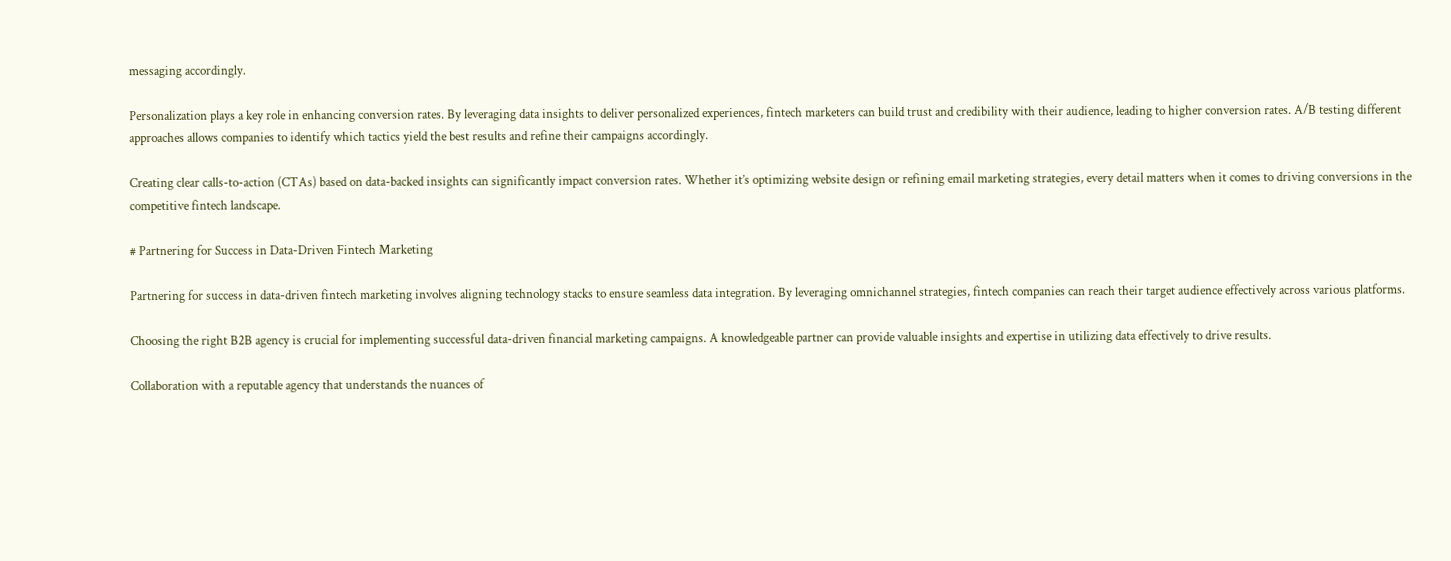messaging accordingly.

Personalization plays a key role in enhancing conversion rates. By leveraging data insights to deliver personalized experiences, fintech marketers can build trust and credibility with their audience, leading to higher conversion rates. A/B testing different approaches allows companies to identify which tactics yield the best results and refine their campaigns accordingly.

Creating clear calls-to-action (CTAs) based on data-backed insights can significantly impact conversion rates. Whether it’s optimizing website design or refining email marketing strategies, every detail matters when it comes to driving conversions in the competitive fintech landscape.

# Partnering for Success in Data-Driven Fintech Marketing

Partnering for success in data-driven fintech marketing involves aligning technology stacks to ensure seamless data integration. By leveraging omnichannel strategies, fintech companies can reach their target audience effectively across various platforms.

Choosing the right B2B agency is crucial for implementing successful data-driven financial marketing campaigns. A knowledgeable partner can provide valuable insights and expertise in utilizing data effectively to drive results.

Collaboration with a reputable agency that understands the nuances of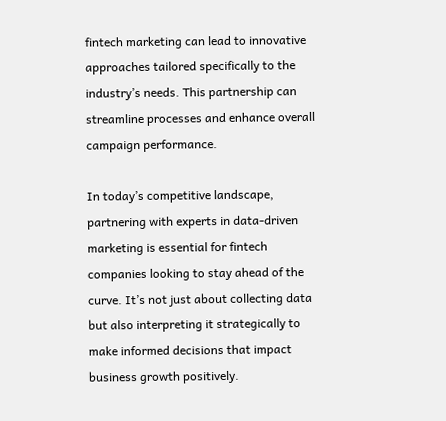fintech marketing can lead to innovative approaches tailored specifically to the industry’s needs. This partnership can streamline processes and enhance overall campaign performance.

In today’s competitive landscape, partnering with experts in data-driven marketing is essential for fintech companies looking to stay ahead of the curve. It’s not just about collecting data but also interpreting it strategically to make informed decisions that impact business growth positively.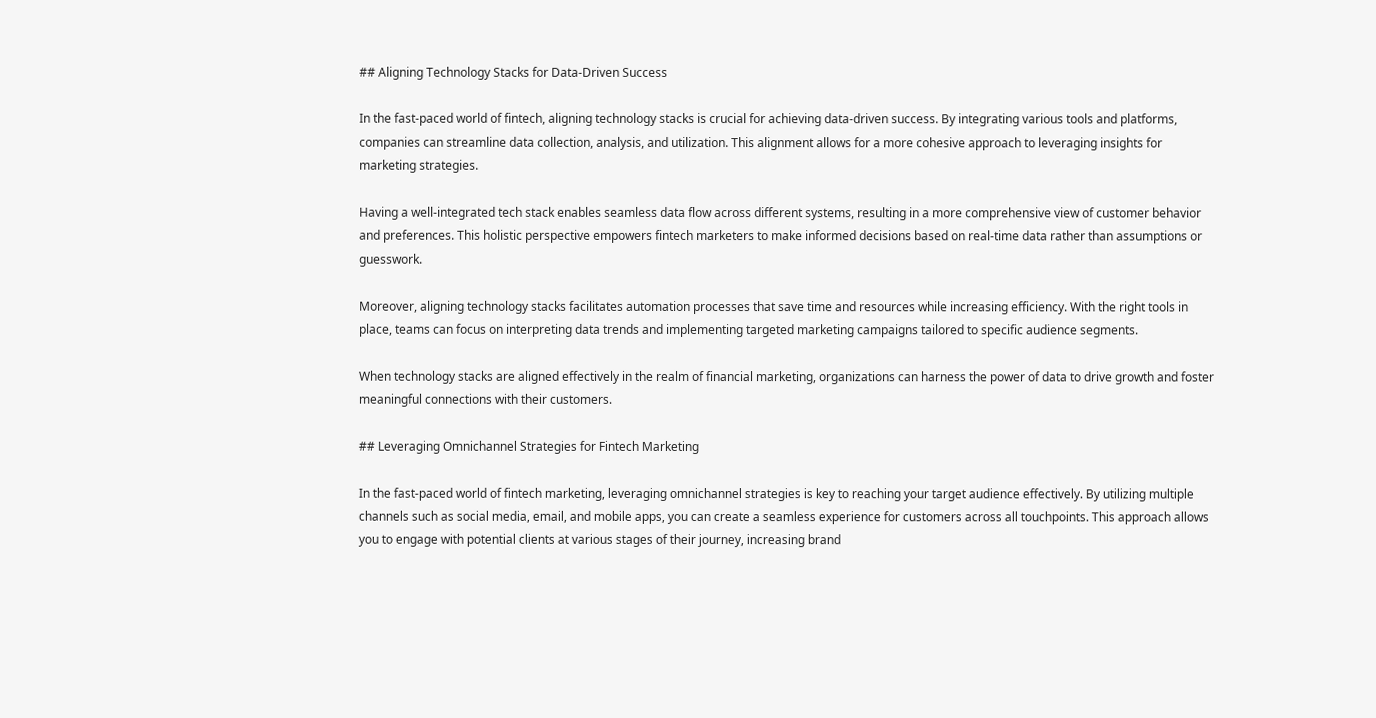## Aligning Technology Stacks for Data-Driven Success

In the fast-paced world of fintech, aligning technology stacks is crucial for achieving data-driven success. By integrating various tools and platforms, companies can streamline data collection, analysis, and utilization. This alignment allows for a more cohesive approach to leveraging insights for marketing strategies.

Having a well-integrated tech stack enables seamless data flow across different systems, resulting in a more comprehensive view of customer behavior and preferences. This holistic perspective empowers fintech marketers to make informed decisions based on real-time data rather than assumptions or guesswork.

Moreover, aligning technology stacks facilitates automation processes that save time and resources while increasing efficiency. With the right tools in place, teams can focus on interpreting data trends and implementing targeted marketing campaigns tailored to specific audience segments.

When technology stacks are aligned effectively in the realm of financial marketing, organizations can harness the power of data to drive growth and foster meaningful connections with their customers.

## Leveraging Omnichannel Strategies for Fintech Marketing

In the fast-paced world of fintech marketing, leveraging omnichannel strategies is key to reaching your target audience effectively. By utilizing multiple channels such as social media, email, and mobile apps, you can create a seamless experience for customers across all touchpoints. This approach allows you to engage with potential clients at various stages of their journey, increasing brand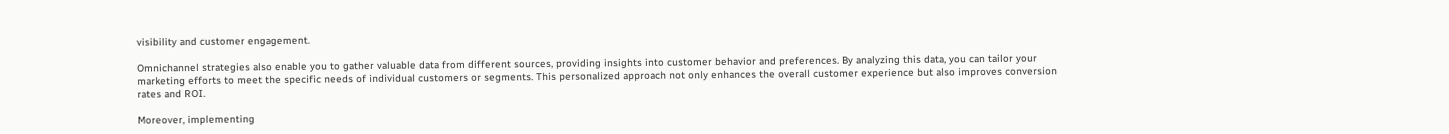visibility and customer engagement.

Omnichannel strategies also enable you to gather valuable data from different sources, providing insights into customer behavior and preferences. By analyzing this data, you can tailor your marketing efforts to meet the specific needs of individual customers or segments. This personalized approach not only enhances the overall customer experience but also improves conversion rates and ROI.

Moreover, implementing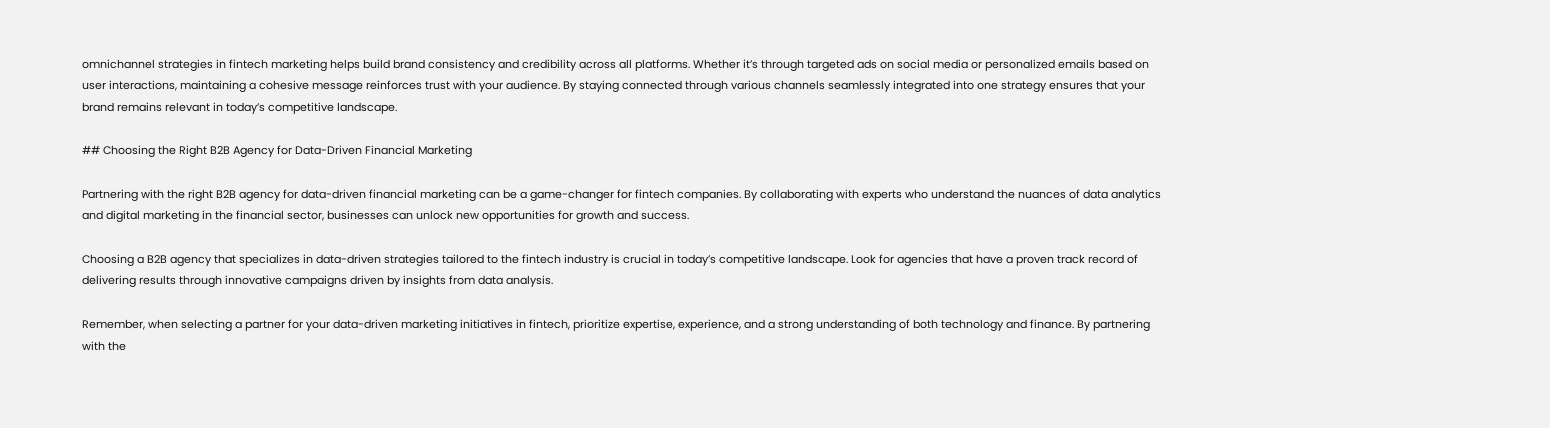omnichannel strategies in fintech marketing helps build brand consistency and credibility across all platforms. Whether it’s through targeted ads on social media or personalized emails based on user interactions, maintaining a cohesive message reinforces trust with your audience. By staying connected through various channels seamlessly integrated into one strategy ensures that your brand remains relevant in today’s competitive landscape.

## Choosing the Right B2B Agency for Data-Driven Financial Marketing

Partnering with the right B2B agency for data-driven financial marketing can be a game-changer for fintech companies. By collaborating with experts who understand the nuances of data analytics and digital marketing in the financial sector, businesses can unlock new opportunities for growth and success.

Choosing a B2B agency that specializes in data-driven strategies tailored to the fintech industry is crucial in today’s competitive landscape. Look for agencies that have a proven track record of delivering results through innovative campaigns driven by insights from data analysis.

Remember, when selecting a partner for your data-driven marketing initiatives in fintech, prioritize expertise, experience, and a strong understanding of both technology and finance. By partnering with the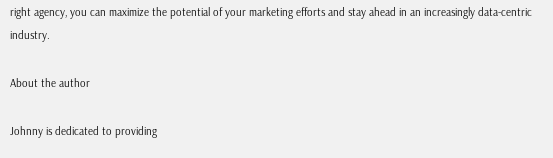right agency, you can maximize the potential of your marketing efforts and stay ahead in an increasingly data-centric industry.

About the author

Johnny is dedicated to providing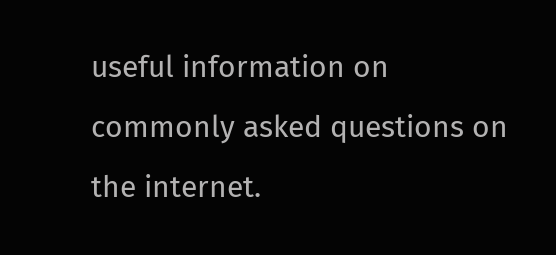useful information on commonly asked questions on the internet.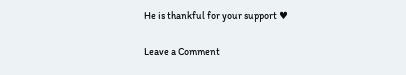He is thankful for your support ♥

Leave a Comment